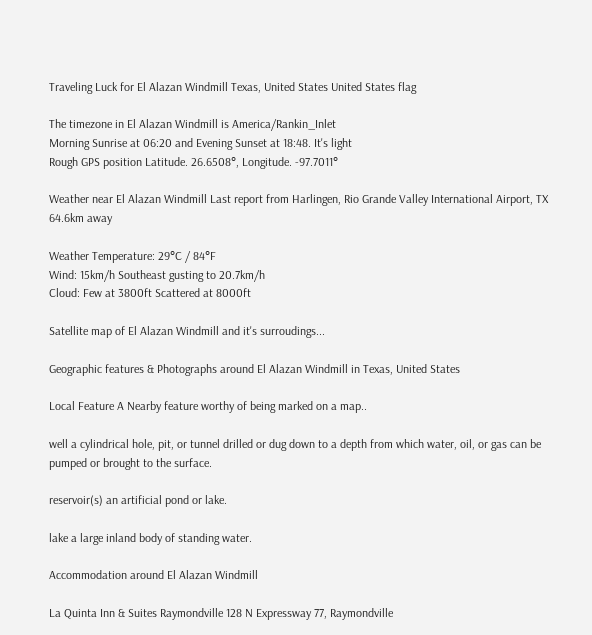Traveling Luck for El Alazan Windmill Texas, United States United States flag

The timezone in El Alazan Windmill is America/Rankin_Inlet
Morning Sunrise at 06:20 and Evening Sunset at 18:48. It's light
Rough GPS position Latitude. 26.6508°, Longitude. -97.7011°

Weather near El Alazan Windmill Last report from Harlingen, Rio Grande Valley International Airport, TX 64.6km away

Weather Temperature: 29°C / 84°F
Wind: 15km/h Southeast gusting to 20.7km/h
Cloud: Few at 3800ft Scattered at 8000ft

Satellite map of El Alazan Windmill and it's surroudings...

Geographic features & Photographs around El Alazan Windmill in Texas, United States

Local Feature A Nearby feature worthy of being marked on a map..

well a cylindrical hole, pit, or tunnel drilled or dug down to a depth from which water, oil, or gas can be pumped or brought to the surface.

reservoir(s) an artificial pond or lake.

lake a large inland body of standing water.

Accommodation around El Alazan Windmill

La Quinta Inn & Suites Raymondville 128 N Expressway 77, Raymondville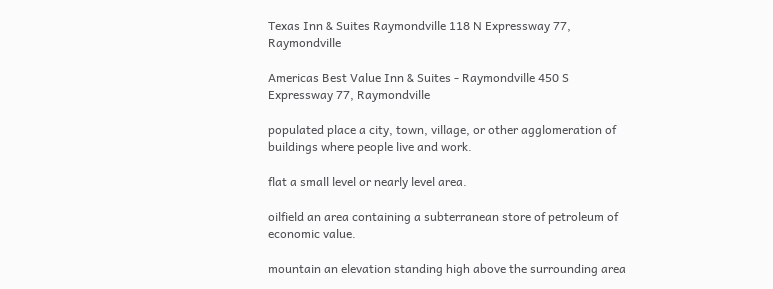Texas Inn & Suites Raymondville 118 N Expressway 77, Raymondville

Americas Best Value Inn & Suites - Raymondville 450 S Expressway 77, Raymondville

populated place a city, town, village, or other agglomeration of buildings where people live and work.

flat a small level or nearly level area.

oilfield an area containing a subterranean store of petroleum of economic value.

mountain an elevation standing high above the surrounding area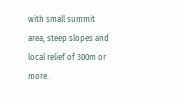with small summit area, steep slopes and local relief of 300m or more.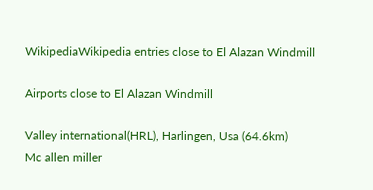WikipediaWikipedia entries close to El Alazan Windmill

Airports close to El Alazan Windmill

Valley international(HRL), Harlingen, Usa (64.6km)
Mc allen miller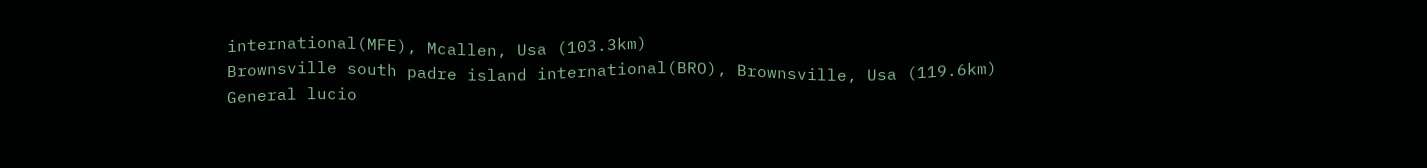international(MFE), Mcallen, Usa (103.3km)
Brownsville south padre island international(BRO), Brownsville, Usa (119.6km)
General lucio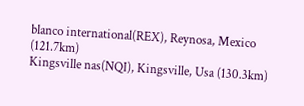blanco international(REX), Reynosa, Mexico (121.7km)
Kingsville nas(NQI), Kingsville, Usa (130.3km)